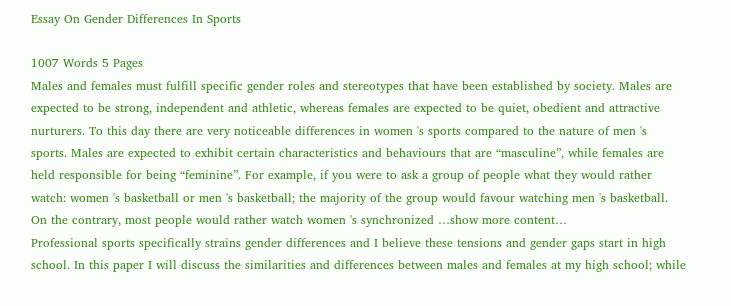Essay On Gender Differences In Sports

1007 Words 5 Pages
Males and females must fulfill specific gender roles and stereotypes that have been established by society. Males are expected to be strong, independent and athletic, whereas females are expected to be quiet, obedient and attractive nurturers. To this day there are very noticeable differences in women 's sports compared to the nature of men 's sports. Males are expected to exhibit certain characteristics and behaviours that are “masculine”, while females are held responsible for being “feminine”. For example, if you were to ask a group of people what they would rather watch: women 's basketball or men 's basketball; the majority of the group would favour watching men 's basketball. On the contrary, most people would rather watch women 's synchronized …show more content…
Professional sports specifically strains gender differences and I believe these tensions and gender gaps start in high school. In this paper I will discuss the similarities and differences between males and females at my high school; while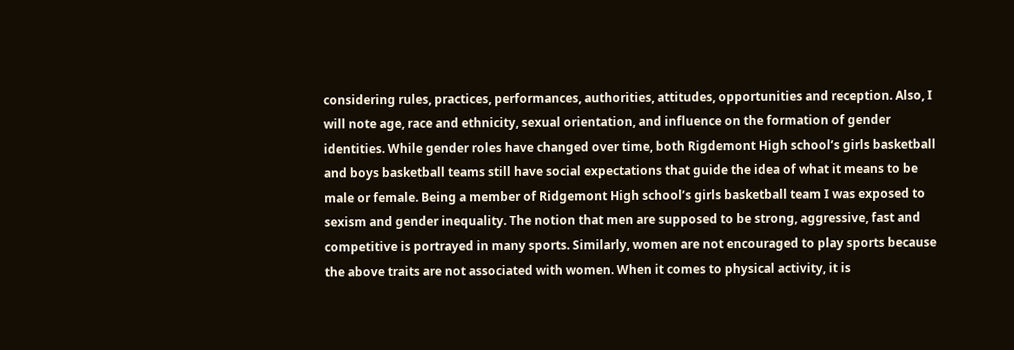considering rules, practices, performances, authorities, attitudes, opportunities and reception. Also, I will note age, race and ethnicity, sexual orientation, and influence on the formation of gender identities. While gender roles have changed over time, both Rigdemont High school’s girls basketball and boys basketball teams still have social expectations that guide the idea of what it means to be male or female. Being a member of Ridgemont High school’s girls basketball team I was exposed to sexism and gender inequality. The notion that men are supposed to be strong, aggressive, fast and competitive is portrayed in many sports. Similarly, women are not encouraged to play sports because the above traits are not associated with women. When it comes to physical activity, it is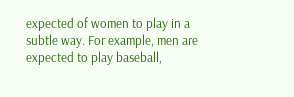expected of women to play in a subtle way. For example, men are expected to play baseball,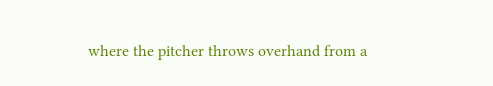where the pitcher throws overhand from a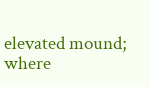elevated mound; where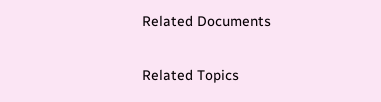Related Documents

Related Topics